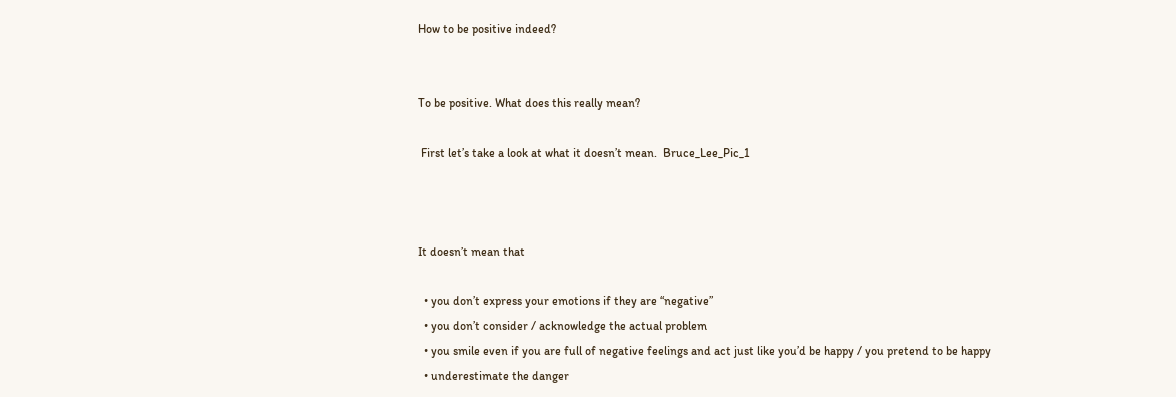How to be positive indeed?


To be positive. What does this really mean?

 First let’s take a look at what it doesn’t mean.  Bruce_Lee_Pic_1



It doesn’t mean that

  • you don’t express your emotions if they are “negative”
  • you don’t consider / acknowledge the actual problem
  • you smile even if you are full of negative feelings and act just like you’d be happy / you pretend to be happy
  • underestimate the danger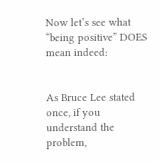Now let’s see what “being positive” DOES mean indeed:


As Bruce Lee stated once, if you understand the problem,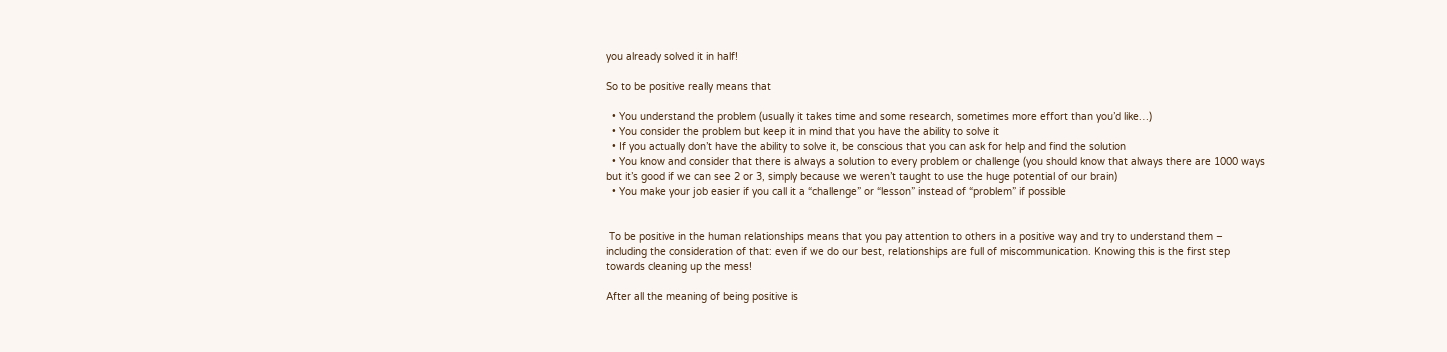you already solved it in half!

So to be positive really means that

  • You understand the problem (usually it takes time and some research, sometimes more effort than you’d like…)
  • You consider the problem but keep it in mind that you have the ability to solve it
  • If you actually don’t have the ability to solve it, be conscious that you can ask for help and find the solution
  • You know and consider that there is always a solution to every problem or challenge (you should know that always there are 1000 ways but it’s good if we can see 2 or 3, simply because we weren’t taught to use the huge potential of our brain)
  • You make your job easier if you call it a “challenge” or “lesson” instead of “problem” if possible


 To be positive in the human relationships means that you pay attention to others in a positive way and try to understand them – including the consideration of that: even if we do our best, relationships are full of miscommunication. Knowing this is the first step towards cleaning up the mess!

After all the meaning of being positive is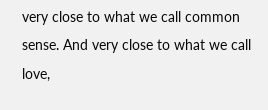very close to what we call common sense. And very close to what we call love,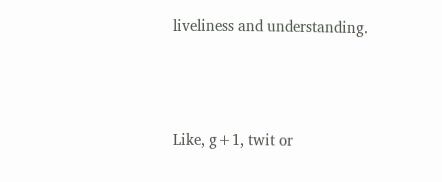liveliness and understanding.



Like, g+1, twit or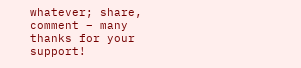whatever; share, comment – many thanks for your support!